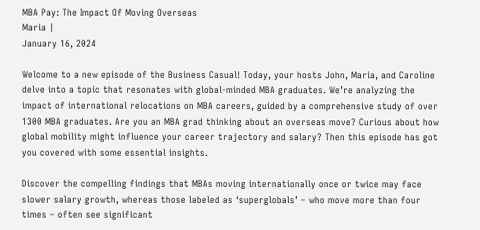MBA Pay: The Impact Of Moving Overseas
Maria |
January 16, 2024

Welcome to a new episode of the Business Casual! Today, your hosts John, Maria, and Caroline delve into a topic that resonates with global-minded MBA graduates. We’re analyzing the impact of international relocations on MBA careers, guided by a comprehensive study of over 1300 MBA graduates. Are you an MBA grad thinking about an overseas move? Curious about how global mobility might influence your career trajectory and salary? Then this episode has got you covered with some essential insights.

Discover the compelling findings that MBAs moving internationally once or twice may face slower salary growth, whereas those labeled as ‘superglobals’ – who move more than four times – often see significant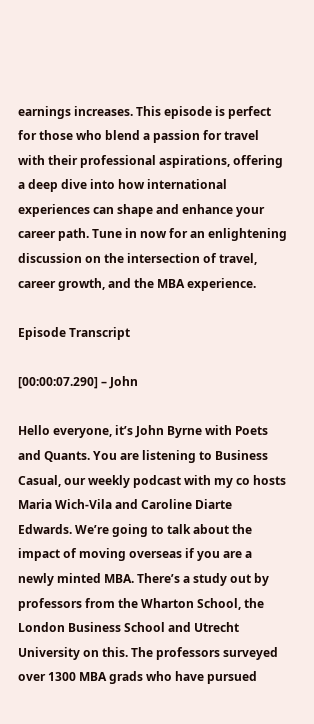earnings increases. This episode is perfect for those who blend a passion for travel with their professional aspirations, offering a deep dive into how international experiences can shape and enhance your career path. Tune in now for an enlightening discussion on the intersection of travel, career growth, and the MBA experience.

Episode Transcript

[00:00:07.290] – John

Hello everyone, it’s John Byrne with Poets and Quants. You are listening to Business Casual, our weekly podcast with my co hosts Maria Wich-Vila and Caroline Diarte Edwards. We’re going to talk about the impact of moving overseas if you are a newly minted MBA. There’s a study out by professors from the Wharton School, the London Business School and Utrecht University on this. The professors surveyed over 1300 MBA grads who have pursued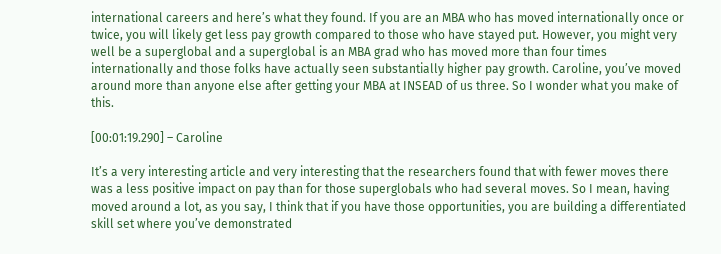international careers and here’s what they found. If you are an MBA who has moved internationally once or twice, you will likely get less pay growth compared to those who have stayed put. However, you might very well be a superglobal and a superglobal is an MBA grad who has moved more than four times internationally and those folks have actually seen substantially higher pay growth. Caroline, you’ve moved around more than anyone else after getting your MBA at INSEAD of us three. So I wonder what you make of this.

[00:01:19.290] – Caroline

It’s a very interesting article and very interesting that the researchers found that with fewer moves there was a less positive impact on pay than for those superglobals who had several moves. So I mean, having moved around a lot, as you say, I think that if you have those opportunities, you are building a differentiated skill set where you’ve demonstrated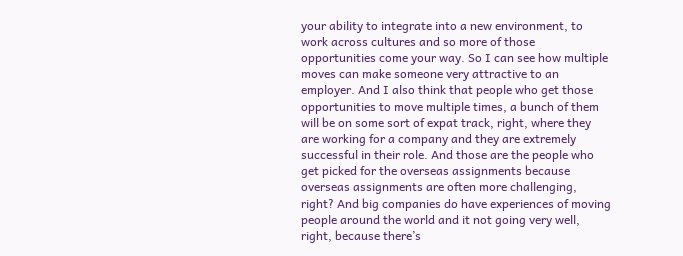your ability to integrate into a new environment, to work across cultures and so more of those opportunities come your way. So I can see how multiple moves can make someone very attractive to an employer. And I also think that people who get those opportunities to move multiple times, a bunch of them will be on some sort of expat track, right, where they are working for a company and they are extremely successful in their role. And those are the people who get picked for the overseas assignments because overseas assignments are often more challenging, right? And big companies do have experiences of moving people around the world and it not going very well, right, because there’s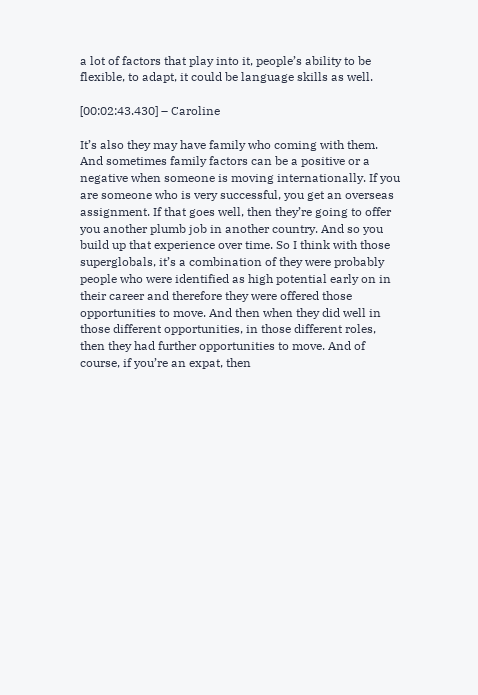a lot of factors that play into it, people’s ability to be flexible, to adapt, it could be language skills as well.

[00:02:43.430] – Caroline

It’s also they may have family who coming with them. And sometimes family factors can be a positive or a negative when someone is moving internationally. If you are someone who is very successful, you get an overseas assignment. If that goes well, then they’re going to offer you another plumb job in another country. And so you build up that experience over time. So I think with those superglobals, it’s a combination of they were probably people who were identified as high potential early on in their career and therefore they were offered those opportunities to move. And then when they did well in those different opportunities, in those different roles, then they had further opportunities to move. And of course, if you’re an expat, then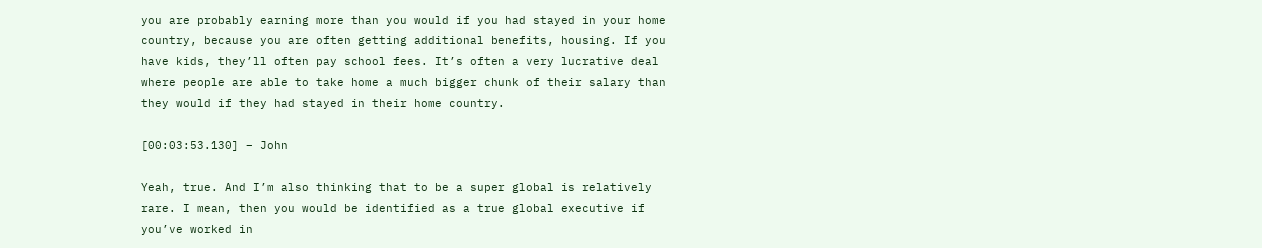you are probably earning more than you would if you had stayed in your home country, because you are often getting additional benefits, housing. If you have kids, they’ll often pay school fees. It’s often a very lucrative deal where people are able to take home a much bigger chunk of their salary than they would if they had stayed in their home country.

[00:03:53.130] – John

Yeah, true. And I’m also thinking that to be a super global is relatively rare. I mean, then you would be identified as a true global executive if you’ve worked in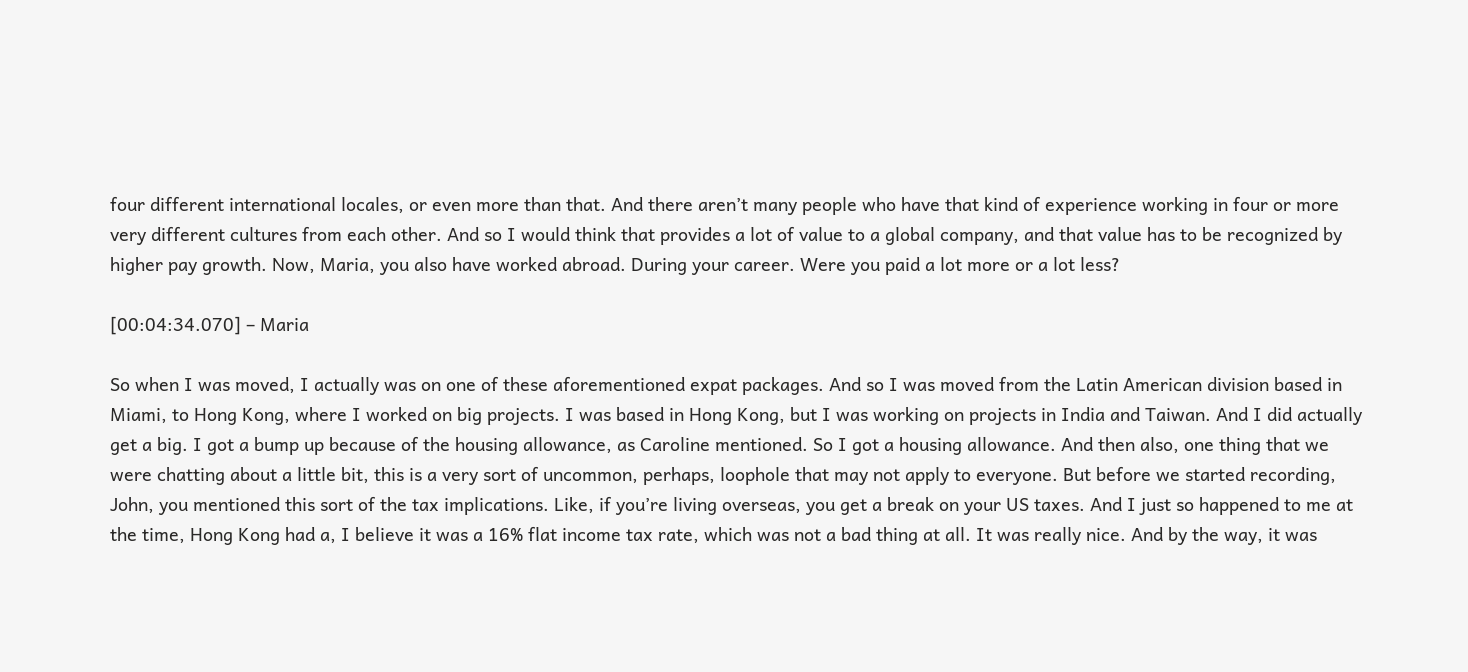four different international locales, or even more than that. And there aren’t many people who have that kind of experience working in four or more very different cultures from each other. And so I would think that provides a lot of value to a global company, and that value has to be recognized by higher pay growth. Now, Maria, you also have worked abroad. During your career. Were you paid a lot more or a lot less?

[00:04:34.070] – Maria

So when I was moved, I actually was on one of these aforementioned expat packages. And so I was moved from the Latin American division based in Miami, to Hong Kong, where I worked on big projects. I was based in Hong Kong, but I was working on projects in India and Taiwan. And I did actually get a big. I got a bump up because of the housing allowance, as Caroline mentioned. So I got a housing allowance. And then also, one thing that we were chatting about a little bit, this is a very sort of uncommon, perhaps, loophole that may not apply to everyone. But before we started recording, John, you mentioned this sort of the tax implications. Like, if you’re living overseas, you get a break on your US taxes. And I just so happened to me at the time, Hong Kong had a, I believe it was a 16% flat income tax rate, which was not a bad thing at all. It was really nice. And by the way, it was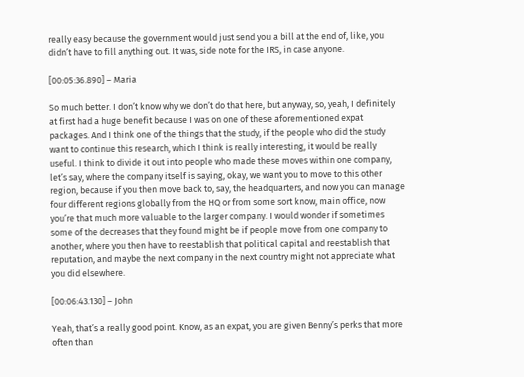really easy because the government would just send you a bill at the end of, like, you didn’t have to fill anything out. It was, side note for the IRS, in case anyone.

[00:05:36.890] – Maria

So much better. I don’t know why we don’t do that here, but anyway, so, yeah, I definitely at first had a huge benefit because I was on one of these aforementioned expat packages. And I think one of the things that the study, if the people who did the study want to continue this research, which I think is really interesting, it would be really useful. I think to divide it out into people who made these moves within one company, let’s say, where the company itself is saying, okay, we want you to move to this other region, because if you then move back to, say, the headquarters, and now you can manage four different regions globally from the HQ or from some sort know, main office, now you’re that much more valuable to the larger company. I would wonder if sometimes some of the decreases that they found might be if people move from one company to another, where you then have to reestablish that political capital and reestablish that reputation, and maybe the next company in the next country might not appreciate what you did elsewhere.

[00:06:43.130] – John

Yeah, that’s a really good point. Know, as an expat, you are given Benny’s perks that more often than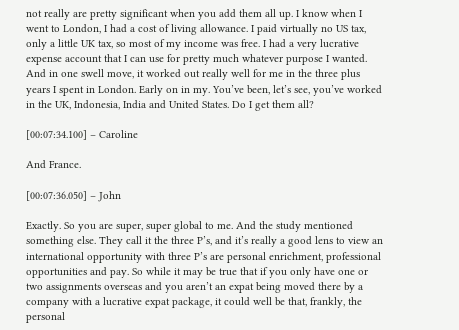not really are pretty significant when you add them all up. I know when I went to London, I had a cost of living allowance. I paid virtually no US tax, only a little UK tax, so most of my income was free. I had a very lucrative expense account that I can use for pretty much whatever purpose I wanted. And in one swell move, it worked out really well for me in the three plus years I spent in London. Early on in my. You’ve been, let’s see, you’ve worked in the UK, Indonesia, India and United States. Do I get them all?

[00:07:34.100] – Caroline

And France.

[00:07:36.050] – John

Exactly. So you are super, super global to me. And the study mentioned something else. They call it the three P’s, and it’s really a good lens to view an international opportunity with three P’s are personal enrichment, professional opportunities and pay. So while it may be true that if you only have one or two assignments overseas and you aren’t an expat being moved there by a company with a lucrative expat package, it could well be that, frankly, the personal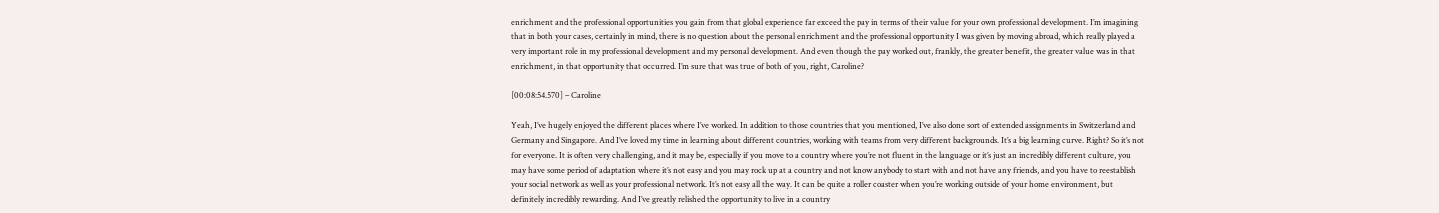enrichment and the professional opportunities you gain from that global experience far exceed the pay in terms of their value for your own professional development. I’m imagining that in both your cases, certainly in mind, there is no question about the personal enrichment and the professional opportunity I was given by moving abroad, which really played a very important role in my professional development and my personal development. And even though the pay worked out, frankly, the greater benefit, the greater value was in that enrichment, in that opportunity that occurred. I’m sure that was true of both of you, right, Caroline?

[00:08:54.570] – Caroline

Yeah, I’ve hugely enjoyed the different places where I’ve worked. In addition to those countries that you mentioned, I’ve also done sort of extended assignments in Switzerland and Germany and Singapore. And I’ve loved my time in learning about different countries, working with teams from very different backgrounds. It’s a big learning curve. Right? So it’s not for everyone. It is often very challenging, and it may be, especially if you move to a country where you’re not fluent in the language or it’s just an incredibly different culture, you may have some period of adaptation where it’s not easy and you may rock up at a country and not know anybody to start with and not have any friends, and you have to reestablish your social network as well as your professional network. It’s not easy all the way. It can be quite a roller coaster when you’re working outside of your home environment, but definitely incredibly rewarding. And I’ve greatly relished the opportunity to live in a country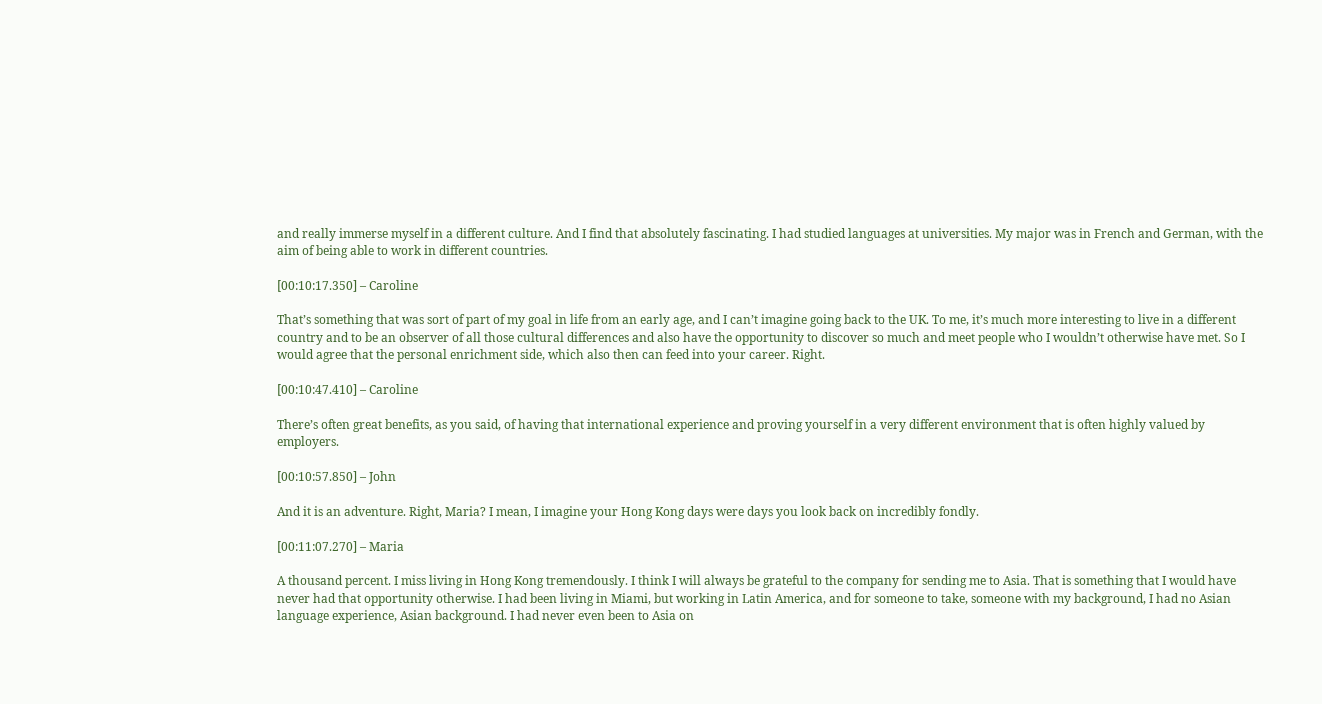and really immerse myself in a different culture. And I find that absolutely fascinating. I had studied languages at universities. My major was in French and German, with the aim of being able to work in different countries.

[00:10:17.350] – Caroline

That’s something that was sort of part of my goal in life from an early age, and I can’t imagine going back to the UK. To me, it’s much more interesting to live in a different country and to be an observer of all those cultural differences and also have the opportunity to discover so much and meet people who I wouldn’t otherwise have met. So I would agree that the personal enrichment side, which also then can feed into your career. Right.

[00:10:47.410] – Caroline

There’s often great benefits, as you said, of having that international experience and proving yourself in a very different environment that is often highly valued by employers.

[00:10:57.850] – John

And it is an adventure. Right, Maria? I mean, I imagine your Hong Kong days were days you look back on incredibly fondly.

[00:11:07.270] – Maria

A thousand percent. I miss living in Hong Kong tremendously. I think I will always be grateful to the company for sending me to Asia. That is something that I would have never had that opportunity otherwise. I had been living in Miami, but working in Latin America, and for someone to take, someone with my background, I had no Asian language experience, Asian background. I had never even been to Asia on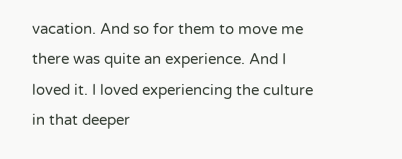vacation. And so for them to move me there was quite an experience. And I loved it. I loved experiencing the culture in that deeper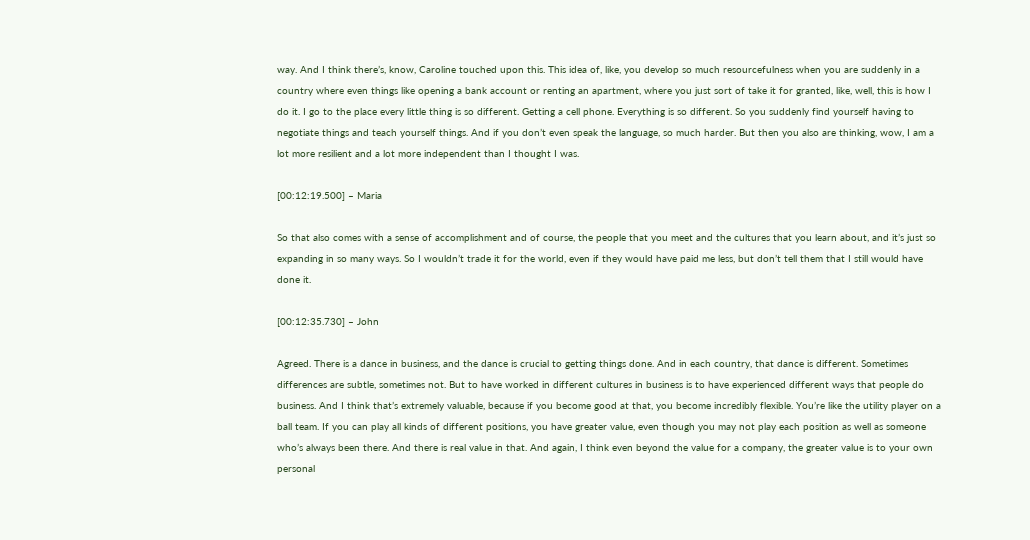way. And I think there’s, know, Caroline touched upon this. This idea of, like, you develop so much resourcefulness when you are suddenly in a country where even things like opening a bank account or renting an apartment, where you just sort of take it for granted, like, well, this is how I do it. I go to the place every little thing is so different. Getting a cell phone. Everything is so different. So you suddenly find yourself having to negotiate things and teach yourself things. And if you don’t even speak the language, so much harder. But then you also are thinking, wow, I am a lot more resilient and a lot more independent than I thought I was.

[00:12:19.500] – Maria

So that also comes with a sense of accomplishment and of course, the people that you meet and the cultures that you learn about, and it’s just so expanding in so many ways. So I wouldn’t trade it for the world, even if they would have paid me less, but don’t tell them that I still would have done it.

[00:12:35.730] – John

Agreed. There is a dance in business, and the dance is crucial to getting things done. And in each country, that dance is different. Sometimes differences are subtle, sometimes not. But to have worked in different cultures in business is to have experienced different ways that people do business. And I think that’s extremely valuable, because if you become good at that, you become incredibly flexible. You’re like the utility player on a ball team. If you can play all kinds of different positions, you have greater value, even though you may not play each position as well as someone who’s always been there. And there is real value in that. And again, I think even beyond the value for a company, the greater value is to your own personal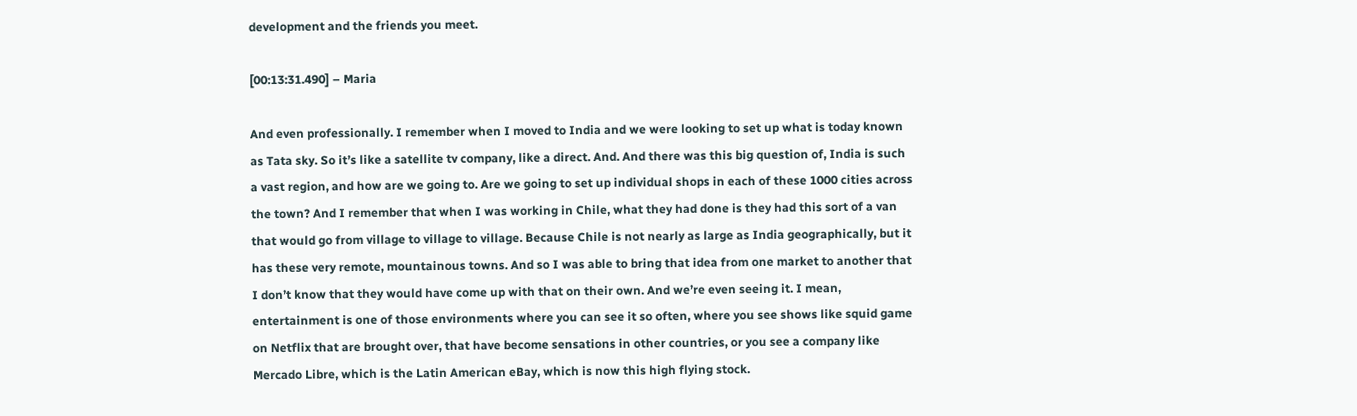development and the friends you meet.

[00:13:31.490] – Maria

And even professionally. I remember when I moved to India and we were looking to set up what is today known as Tata sky. So it’s like a satellite tv company, like a direct. And. And there was this big question of, India is such a vast region, and how are we going to. Are we going to set up individual shops in each of these 1000 cities across the town? And I remember that when I was working in Chile, what they had done is they had this sort of a van that would go from village to village to village. Because Chile is not nearly as large as India geographically, but it has these very remote, mountainous towns. And so I was able to bring that idea from one market to another that I don’t know that they would have come up with that on their own. And we’re even seeing it. I mean, entertainment is one of those environments where you can see it so often, where you see shows like squid game on Netflix that are brought over, that have become sensations in other countries, or you see a company like Mercado Libre, which is the Latin American eBay, which is now this high flying stock.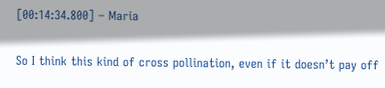[00:14:34.800] – Maria

So I think this kind of cross pollination, even if it doesn’t pay off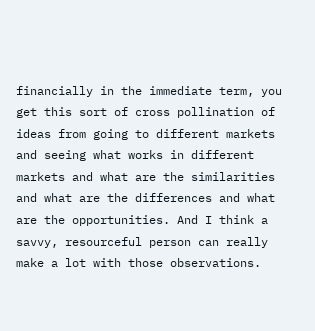financially in the immediate term, you get this sort of cross pollination of ideas from going to different markets and seeing what works in different markets and what are the similarities and what are the differences and what are the opportunities. And I think a savvy, resourceful person can really make a lot with those observations.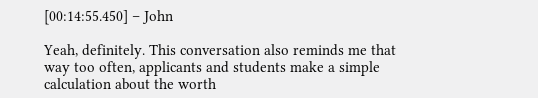[00:14:55.450] – John

Yeah, definitely. This conversation also reminds me that way too often, applicants and students make a simple calculation about the worth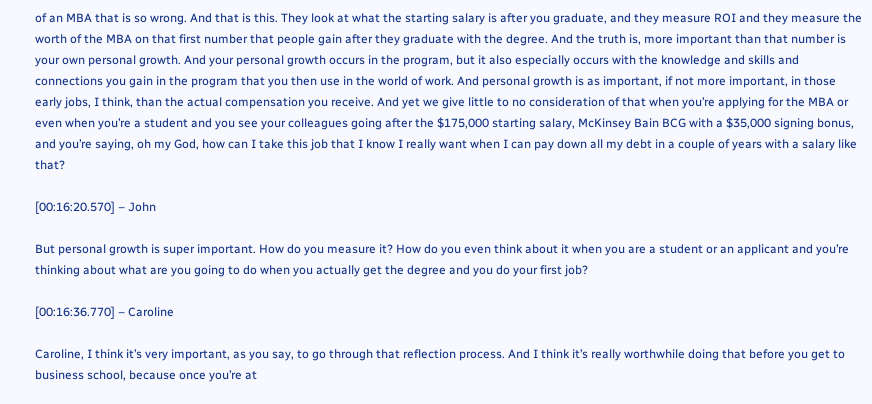of an MBA that is so wrong. And that is this. They look at what the starting salary is after you graduate, and they measure ROI and they measure the worth of the MBA on that first number that people gain after they graduate with the degree. And the truth is, more important than that number is your own personal growth. And your personal growth occurs in the program, but it also especially occurs with the knowledge and skills and connections you gain in the program that you then use in the world of work. And personal growth is as important, if not more important, in those early jobs, I think, than the actual compensation you receive. And yet we give little to no consideration of that when you’re applying for the MBA or even when you’re a student and you see your colleagues going after the $175,000 starting salary, McKinsey Bain BCG with a $35,000 signing bonus, and you’re saying, oh my God, how can I take this job that I know I really want when I can pay down all my debt in a couple of years with a salary like that?

[00:16:20.570] – John

But personal growth is super important. How do you measure it? How do you even think about it when you are a student or an applicant and you’re thinking about what are you going to do when you actually get the degree and you do your first job?

[00:16:36.770] – Caroline

Caroline, I think it’s very important, as you say, to go through that reflection process. And I think it’s really worthwhile doing that before you get to business school, because once you’re at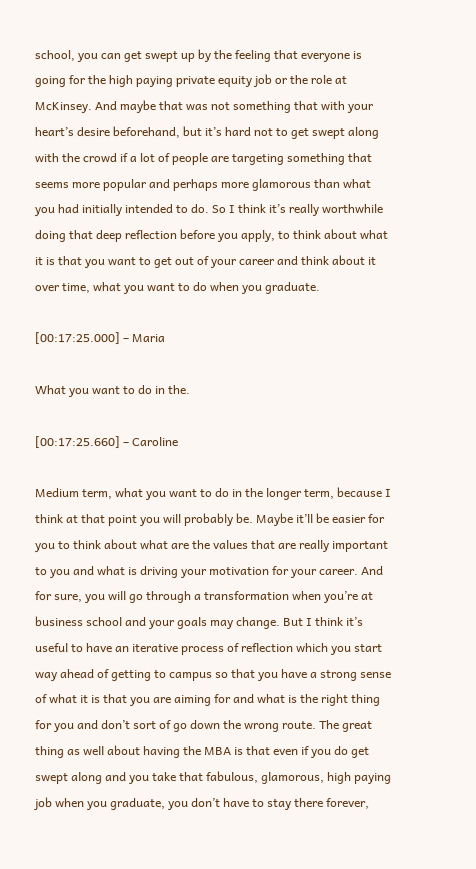school, you can get swept up by the feeling that everyone is going for the high paying private equity job or the role at McKinsey. And maybe that was not something that with your heart’s desire beforehand, but it’s hard not to get swept along with the crowd if a lot of people are targeting something that seems more popular and perhaps more glamorous than what you had initially intended to do. So I think it’s really worthwhile doing that deep reflection before you apply, to think about what it is that you want to get out of your career and think about it over time, what you want to do when you graduate.

[00:17:25.000] – Maria

What you want to do in the.

[00:17:25.660] – Caroline

Medium term, what you want to do in the longer term, because I think at that point you will probably be. Maybe it’ll be easier for you to think about what are the values that are really important to you and what is driving your motivation for your career. And for sure, you will go through a transformation when you’re at business school and your goals may change. But I think it’s useful to have an iterative process of reflection which you start way ahead of getting to campus so that you have a strong sense of what it is that you are aiming for and what is the right thing for you and don’t sort of go down the wrong route. The great thing as well about having the MBA is that even if you do get swept along and you take that fabulous, glamorous, high paying job when you graduate, you don’t have to stay there forever,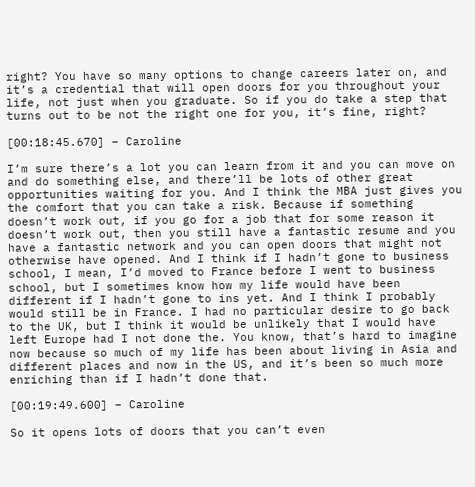right? You have so many options to change careers later on, and it’s a credential that will open doors for you throughout your life, not just when you graduate. So if you do take a step that turns out to be not the right one for you, it’s fine, right?

[00:18:45.670] – Caroline

I’m sure there’s a lot you can learn from it and you can move on and do something else, and there’ll be lots of other great opportunities waiting for you. And I think the MBA just gives you the comfort that you can take a risk. Because if something doesn’t work out, if you go for a job that for some reason it doesn’t work out, then you still have a fantastic resume and you have a fantastic network and you can open doors that might not otherwise have opened. And I think if I hadn’t gone to business school, I mean, I’d moved to France before I went to business school, but I sometimes know how my life would have been different if I hadn’t gone to ins yet. And I think I probably would still be in France. I had no particular desire to go back to the UK, but I think it would be unlikely that I would have left Europe had I not done the. You know, that’s hard to imagine now because so much of my life has been about living in Asia and different places and now in the US, and it’s been so much more enriching than if I hadn’t done that.

[00:19:49.600] – Caroline

So it opens lots of doors that you can’t even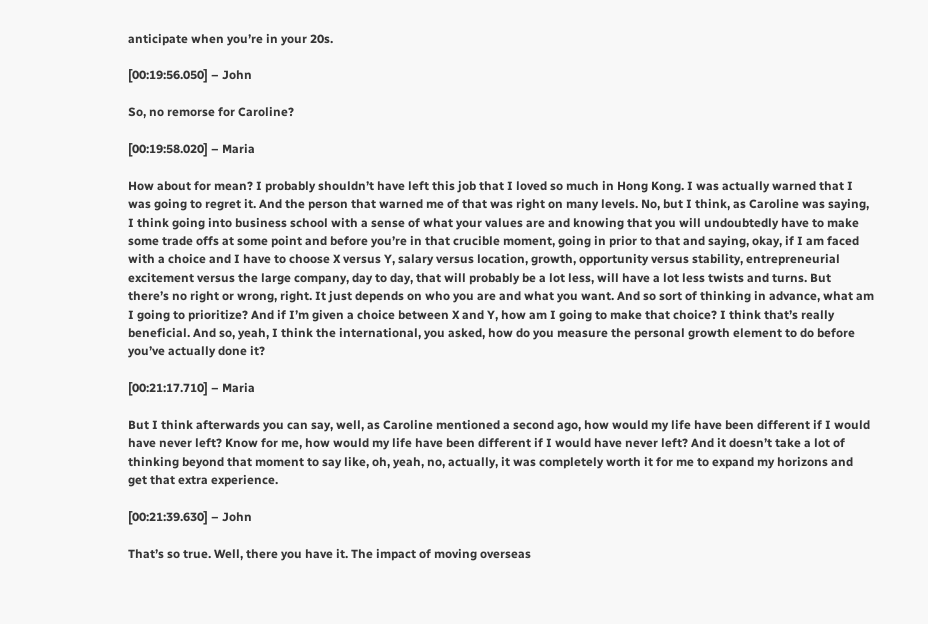anticipate when you’re in your 20s.

[00:19:56.050] – John

So, no remorse for Caroline?

[00:19:58.020] – Maria

How about for mean? I probably shouldn’t have left this job that I loved so much in Hong Kong. I was actually warned that I was going to regret it. And the person that warned me of that was right on many levels. No, but I think, as Caroline was saying, I think going into business school with a sense of what your values are and knowing that you will undoubtedly have to make some trade offs at some point and before you’re in that crucible moment, going in prior to that and saying, okay, if I am faced with a choice and I have to choose X versus Y, salary versus location, growth, opportunity versus stability, entrepreneurial excitement versus the large company, day to day, that will probably be a lot less, will have a lot less twists and turns. But there’s no right or wrong, right. It just depends on who you are and what you want. And so sort of thinking in advance, what am I going to prioritize? And if I’m given a choice between X and Y, how am I going to make that choice? I think that’s really beneficial. And so, yeah, I think the international, you asked, how do you measure the personal growth element to do before you’ve actually done it?

[00:21:17.710] – Maria

But I think afterwards you can say, well, as Caroline mentioned a second ago, how would my life have been different if I would have never left? Know for me, how would my life have been different if I would have never left? And it doesn’t take a lot of thinking beyond that moment to say like, oh, yeah, no, actually, it was completely worth it for me to expand my horizons and get that extra experience.

[00:21:39.630] – John

That’s so true. Well, there you have it. The impact of moving overseas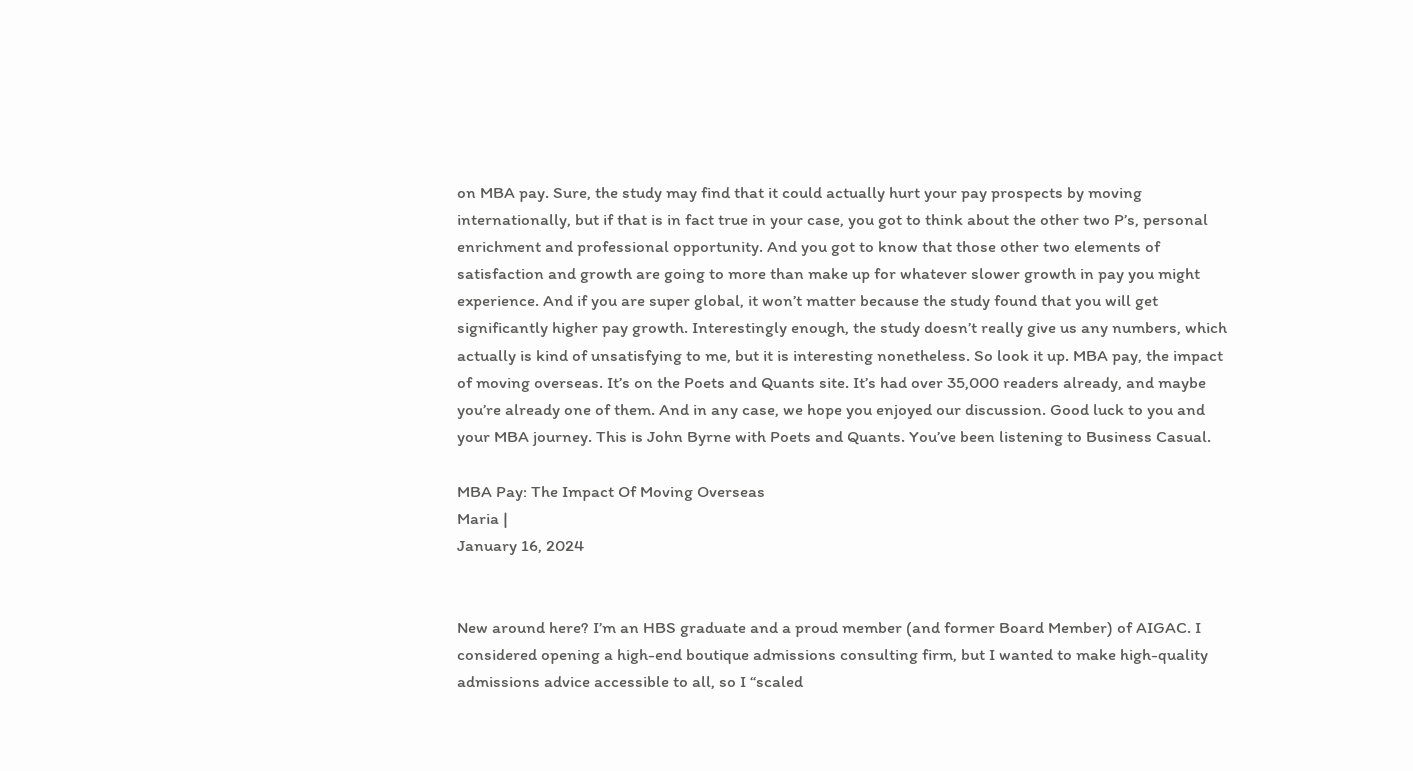on MBA pay. Sure, the study may find that it could actually hurt your pay prospects by moving internationally, but if that is in fact true in your case, you got to think about the other two P’s, personal enrichment and professional opportunity. And you got to know that those other two elements of satisfaction and growth are going to more than make up for whatever slower growth in pay you might experience. And if you are super global, it won’t matter because the study found that you will get significantly higher pay growth. Interestingly enough, the study doesn’t really give us any numbers, which actually is kind of unsatisfying to me, but it is interesting nonetheless. So look it up. MBA pay, the impact of moving overseas. It’s on the Poets and Quants site. It’s had over 35,000 readers already, and maybe you’re already one of them. And in any case, we hope you enjoyed our discussion. Good luck to you and your MBA journey. This is John Byrne with Poets and Quants. You’ve been listening to Business Casual.

MBA Pay: The Impact Of Moving Overseas
Maria |
January 16, 2024


New around here? I’m an HBS graduate and a proud member (and former Board Member) of AIGAC. I considered opening a high-end boutique admissions consulting firm, but I wanted to make high-quality admissions advice accessible to all, so I “scaled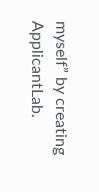myself” by creating ApplicantLab.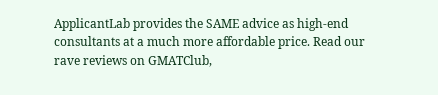ApplicantLab provides the SAME advice as high-end consultants at a much more affordable price. Read our rave reviews on GMATClub,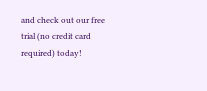and check out our free trial (no credit card required) today!